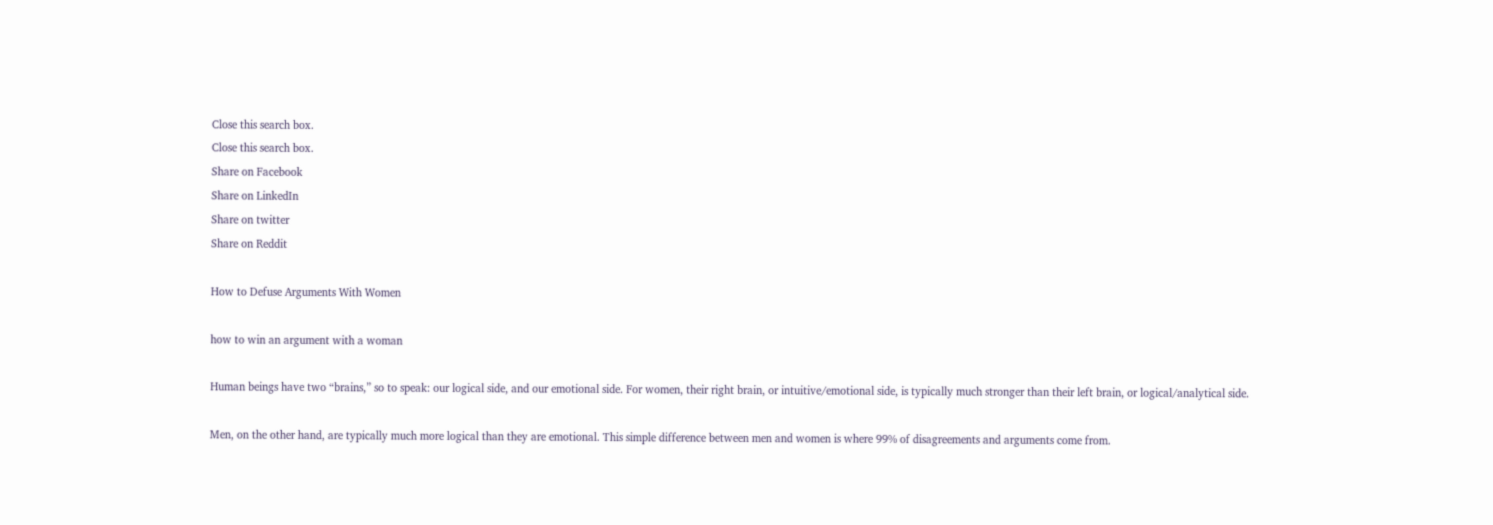Close this search box.
Close this search box.
Share on Facebook
Share on LinkedIn
Share on twitter
Share on Reddit

How to Defuse Arguments With Women

how to win an argument with a woman

Human beings have two “brains,” so to speak: our logical side, and our emotional side. For women, their right brain, or intuitive/emotional side, is typically much stronger than their left brain, or logical/analytical side.

Men, on the other hand, are typically much more logical than they are emotional. This simple difference between men and women is where 99% of disagreements and arguments come from.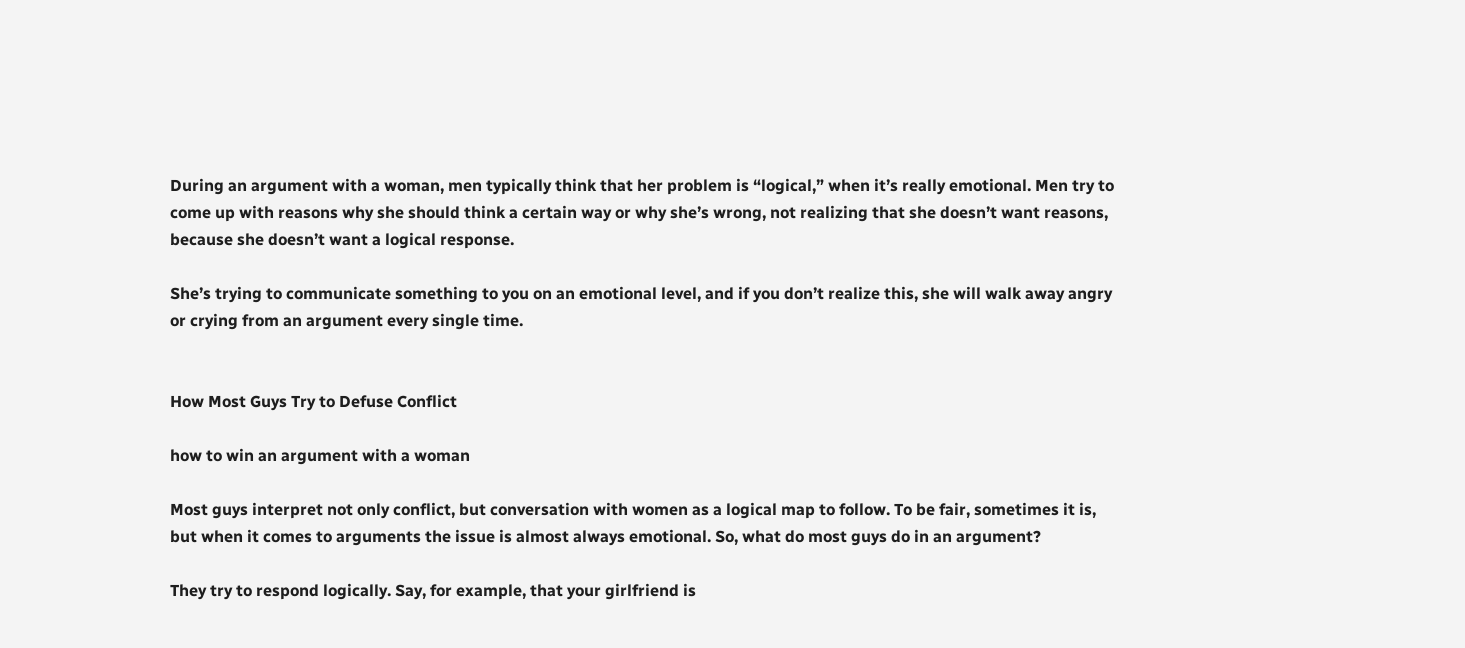During an argument with a woman, men typically think that her problem is “logical,” when it’s really emotional. Men try to come up with reasons why she should think a certain way or why she’s wrong, not realizing that she doesn’t want reasons, because she doesn’t want a logical response.

She’s trying to communicate something to you on an emotional level, and if you don’t realize this, she will walk away angry or crying from an argument every single time.


How Most Guys Try to Defuse Conflict

how to win an argument with a woman

Most guys interpret not only conflict, but conversation with women as a logical map to follow. To be fair, sometimes it is, but when it comes to arguments the issue is almost always emotional. So, what do most guys do in an argument?

They try to respond logically. Say, for example, that your girlfriend is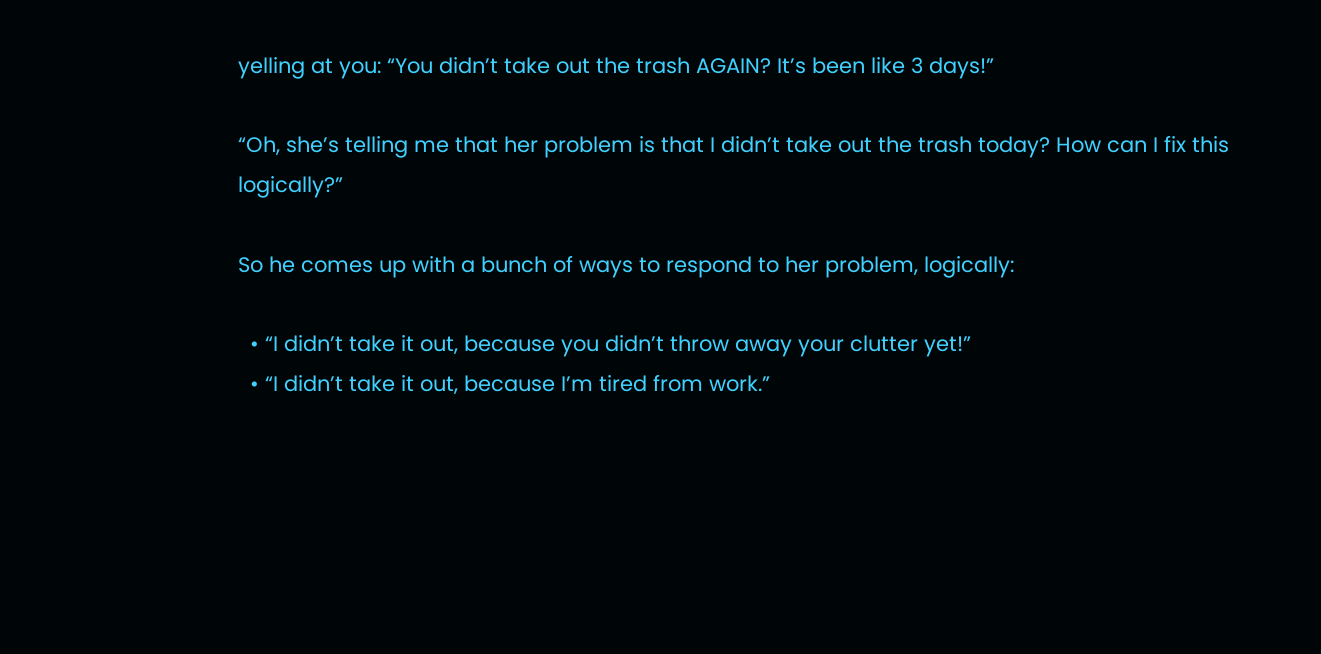yelling at you: “You didn’t take out the trash AGAIN? It’s been like 3 days!”

“Oh, she’s telling me that her problem is that I didn’t take out the trash today? How can I fix this logically?”

So he comes up with a bunch of ways to respond to her problem, logically:

  • “I didn’t take it out, because you didn’t throw away your clutter yet!”
  • “I didn’t take it out, because I’m tired from work.”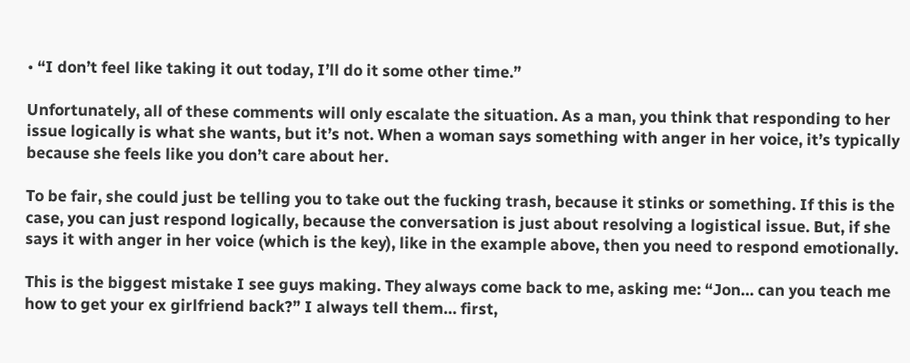• “I don’t feel like taking it out today, I’ll do it some other time.”

Unfortunately, all of these comments will only escalate the situation. As a man, you think that responding to her issue logically is what she wants, but it’s not. When a woman says something with anger in her voice, it’s typically because she feels like you don’t care about her.

To be fair, she could just be telling you to take out the fucking trash, because it stinks or something. If this is the case, you can just respond logically, because the conversation is just about resolving a logistical issue. But, if she says it with anger in her voice (which is the key), like in the example above, then you need to respond emotionally.

This is the biggest mistake I see guys making. They always come back to me, asking me: “Jon… can you teach me how to get your ex girlfriend back?” I always tell them… first,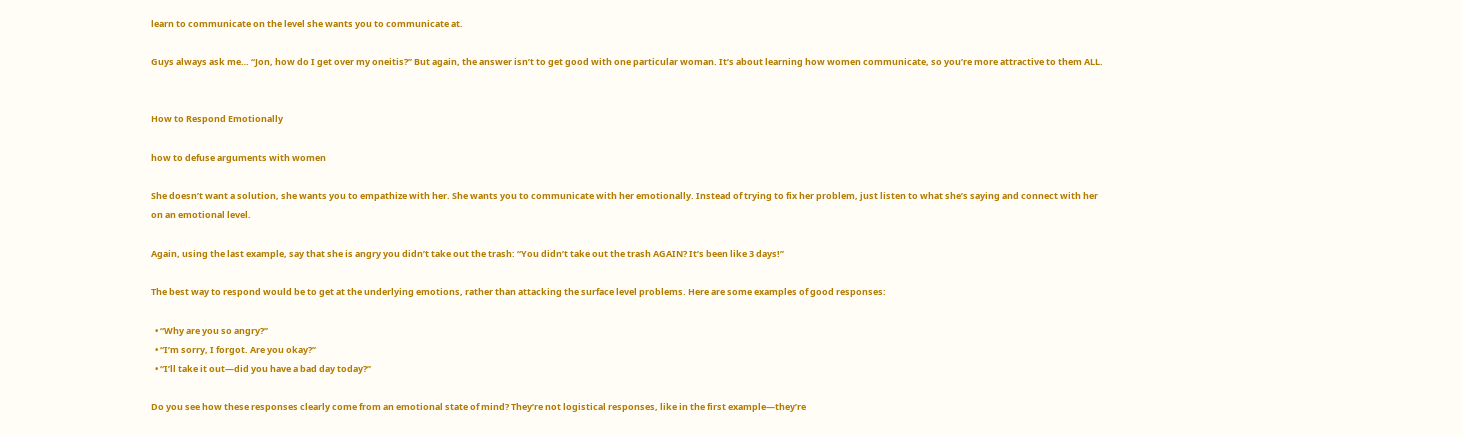learn to communicate on the level she wants you to communicate at.

Guys always ask me… “Jon, how do I get over my oneitis?” But again, the answer isn’t to get good with one particular woman. It’s about learning how women communicate, so you’re more attractive to them ALL.


How to Respond Emotionally

how to defuse arguments with women

She doesn’t want a solution, she wants you to empathize with her. She wants you to communicate with her emotionally. Instead of trying to fix her problem, just listen to what she’s saying and connect with her on an emotional level.

Again, using the last example, say that she is angry you didn’t take out the trash: “You didn’t take out the trash AGAIN? It’s been like 3 days!”

The best way to respond would be to get at the underlying emotions, rather than attacking the surface level problems. Here are some examples of good responses:

  • “Why are you so angry?”
  • “I’m sorry, I forgot. Are you okay?”
  • “I’ll take it out—did you have a bad day today?”

Do you see how these responses clearly come from an emotional state of mind? They’re not logistical responses, like in the first example—they’re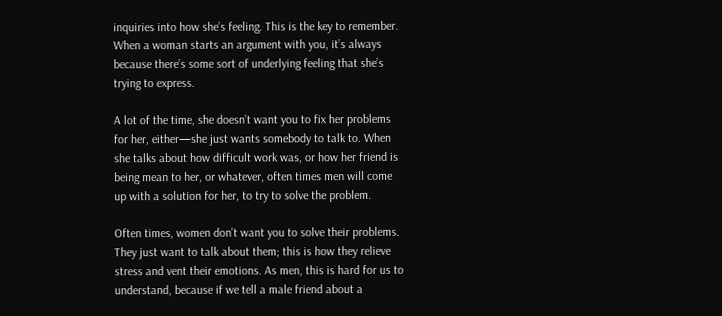inquiries into how she’s feeling. This is the key to remember. When a woman starts an argument with you, it’s always because there’s some sort of underlying feeling that she’s trying to express.

A lot of the time, she doesn’t want you to fix her problems for her, either—she just wants somebody to talk to. When she talks about how difficult work was, or how her friend is being mean to her, or whatever, often times men will come up with a solution for her, to try to solve the problem.

Often times, women don’t want you to solve their problems. They just want to talk about them; this is how they relieve stress and vent their emotions. As men, this is hard for us to understand, because if we tell a male friend about a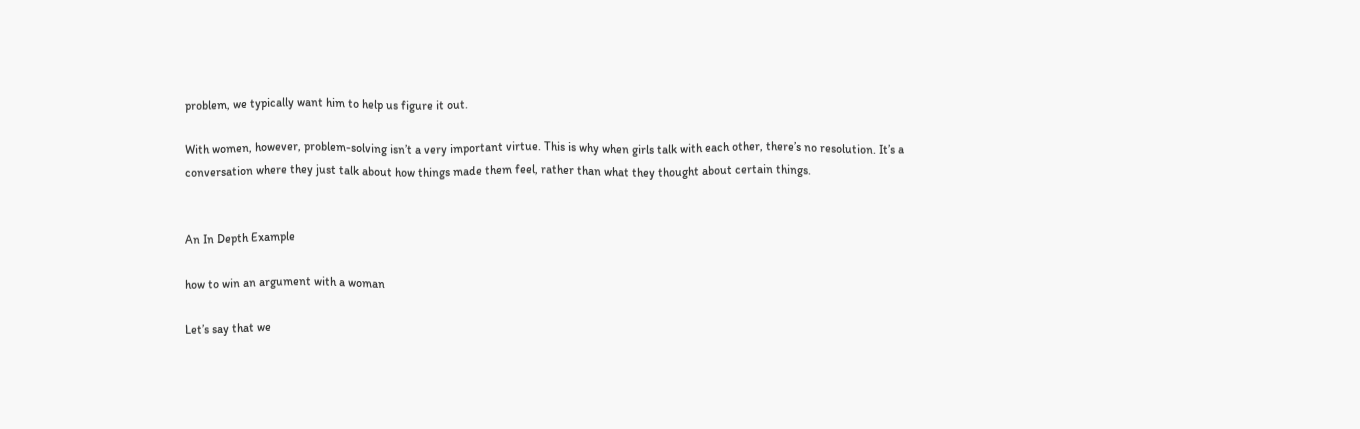problem, we typically want him to help us figure it out.

With women, however, problem-solving isn’t a very important virtue. This is why when girls talk with each other, there’s no resolution. It’s a conversation where they just talk about how things made them feel, rather than what they thought about certain things.


An In Depth Example

how to win an argument with a woman

Let’s say that we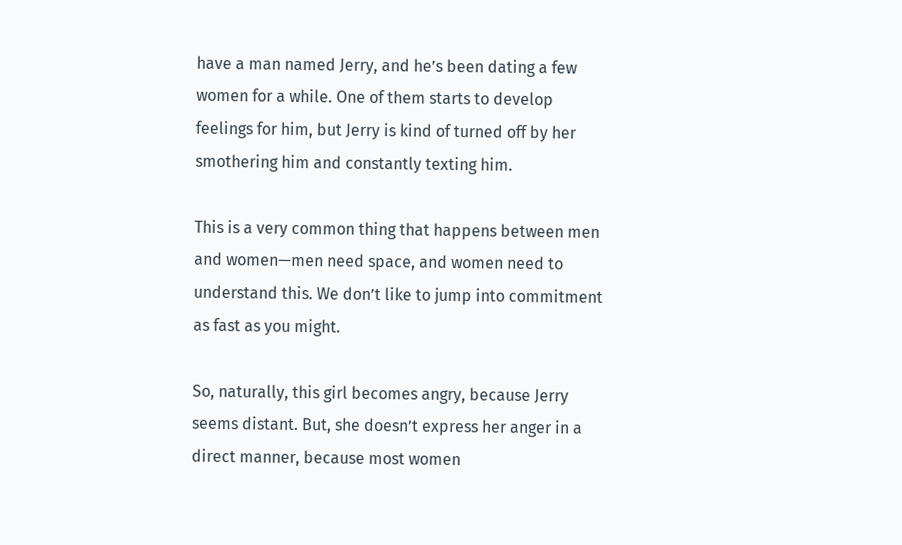have a man named Jerry, and he’s been dating a few women for a while. One of them starts to develop feelings for him, but Jerry is kind of turned off by her smothering him and constantly texting him.

This is a very common thing that happens between men and women—men need space, and women need to understand this. We don’t like to jump into commitment as fast as you might.

So, naturally, this girl becomes angry, because Jerry seems distant. But, she doesn’t express her anger in a direct manner, because most women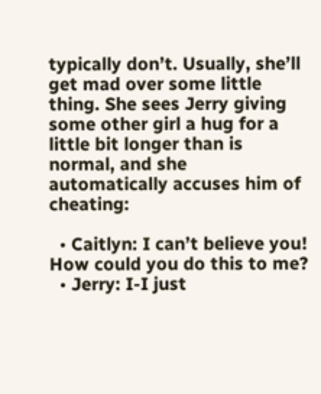typically don’t. Usually, she’ll get mad over some little thing. She sees Jerry giving some other girl a hug for a little bit longer than is normal, and she automatically accuses him of cheating:

  • Caitlyn: I can’t believe you! How could you do this to me?
  • Jerry: I-I just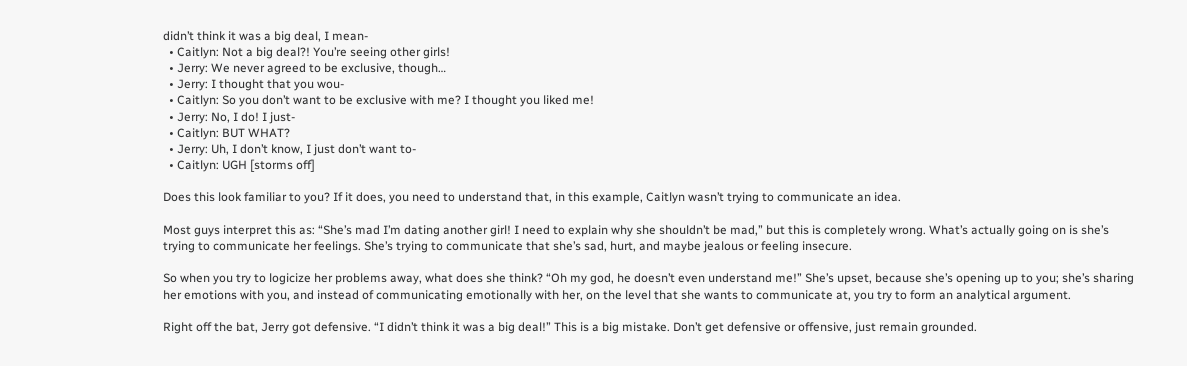didn’t think it was a big deal, I mean-
  • Caitlyn: Not a big deal?! You’re seeing other girls!
  • Jerry: We never agreed to be exclusive, though…
  • Jerry: I thought that you wou-
  • Caitlyn: So you don’t want to be exclusive with me? I thought you liked me!
  • Jerry: No, I do! I just-
  • Caitlyn: BUT WHAT?
  • Jerry: Uh, I don’t know, I just don’t want to-
  • Caitlyn: UGH [storms off]

Does this look familiar to you? If it does, you need to understand that, in this example, Caitlyn wasn’t trying to communicate an idea.

Most guys interpret this as: “She’s mad I’m dating another girl! I need to explain why she shouldn’t be mad,” but this is completely wrong. What’s actually going on is she’s trying to communicate her feelings. She’s trying to communicate that she’s sad, hurt, and maybe jealous or feeling insecure.

So when you try to logicize her problems away, what does she think? “Oh my god, he doesn’t even understand me!” She’s upset, because she’s opening up to you; she’s sharing her emotions with you, and instead of communicating emotionally with her, on the level that she wants to communicate at, you try to form an analytical argument.

Right off the bat, Jerry got defensive. “I didn’t think it was a big deal!” This is a big mistake. Don’t get defensive or offensive, just remain grounded.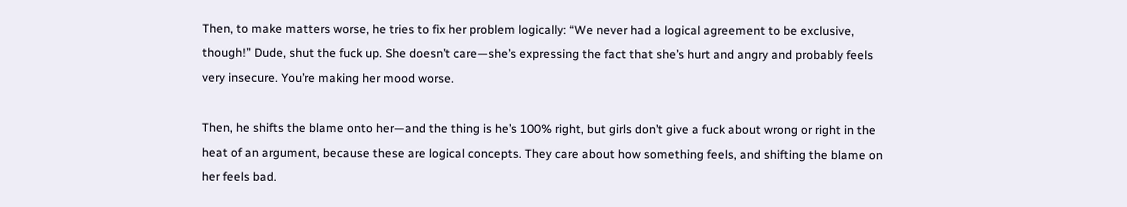Then, to make matters worse, he tries to fix her problem logically: “We never had a logical agreement to be exclusive, though!” Dude, shut the fuck up. She doesn’t care—she’s expressing the fact that she’s hurt and angry and probably feels very insecure. You’re making her mood worse.

Then, he shifts the blame onto her—and the thing is he’s 100% right, but girls don’t give a fuck about wrong or right in the heat of an argument, because these are logical concepts. They care about how something feels, and shifting the blame on her feels bad.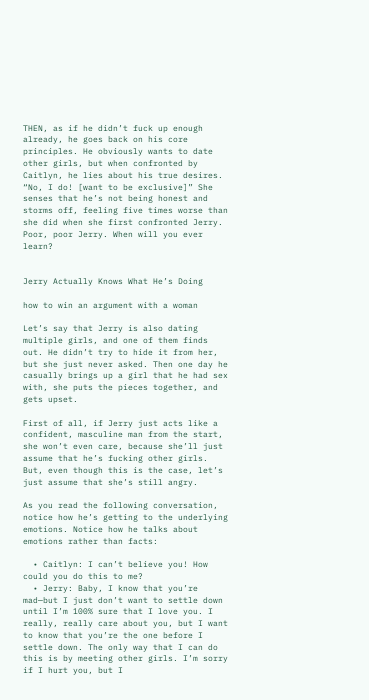THEN, as if he didn’t fuck up enough already, he goes back on his core principles. He obviously wants to date other girls, but when confronted by Caitlyn, he lies about his true desires. “No, I do! [want to be exclusive]” She senses that he’s not being honest and storms off, feeling five times worse than she did when she first confronted Jerry. Poor, poor Jerry. When will you ever learn?


Jerry Actually Knows What He’s Doing

how to win an argument with a woman

Let’s say that Jerry is also dating multiple girls, and one of them finds out. He didn’t try to hide it from her, but she just never asked. Then one day he casually brings up a girl that he had sex with, she puts the pieces together, and gets upset.

First of all, if Jerry just acts like a confident, masculine man from the start, she won’t even care, because she’ll just assume that he’s fucking other girls. But, even though this is the case, let’s just assume that she’s still angry.

As you read the following conversation, notice how he’s getting to the underlying emotions. Notice how he talks about emotions rather than facts:

  • Caitlyn: I can’t believe you! How could you do this to me?
  • Jerry: Baby, I know that you’re mad—but I just don’t want to settle down until I’m 100% sure that I love you. I really, really care about you, but I want to know that you’re the one before I settle down. The only way that I can do this is by meeting other girls. I’m sorry if I hurt you, but I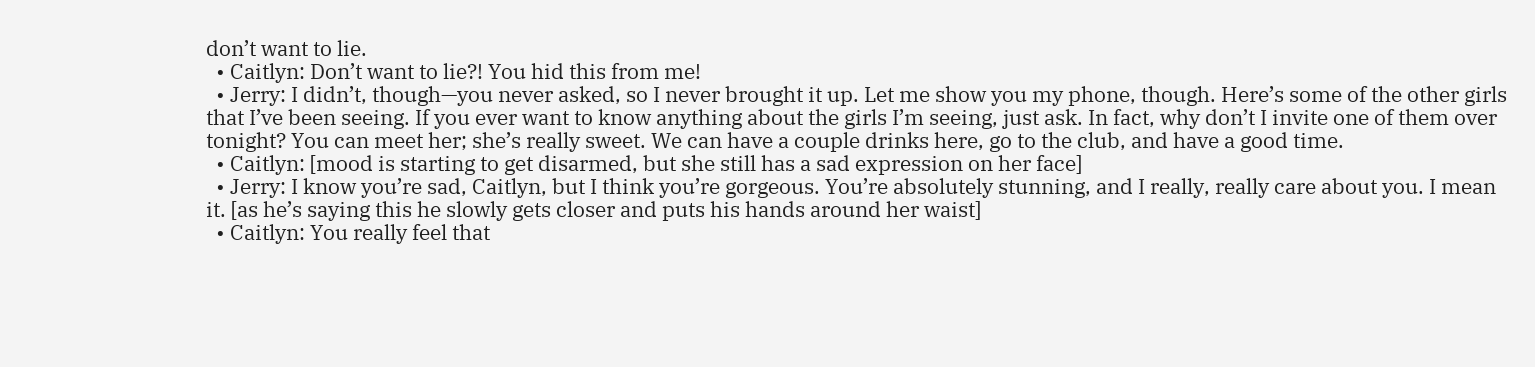don’t want to lie.
  • Caitlyn: Don’t want to lie?! You hid this from me!
  • Jerry: I didn’t, though—you never asked, so I never brought it up. Let me show you my phone, though. Here’s some of the other girls that I’ve been seeing. If you ever want to know anything about the girls I’m seeing, just ask. In fact, why don’t I invite one of them over tonight? You can meet her; she’s really sweet. We can have a couple drinks here, go to the club, and have a good time.
  • Caitlyn: [mood is starting to get disarmed, but she still has a sad expression on her face]
  • Jerry: I know you’re sad, Caitlyn, but I think you’re gorgeous. You’re absolutely stunning, and I really, really care about you. I mean it. [as he’s saying this he slowly gets closer and puts his hands around her waist]
  • Caitlyn: You really feel that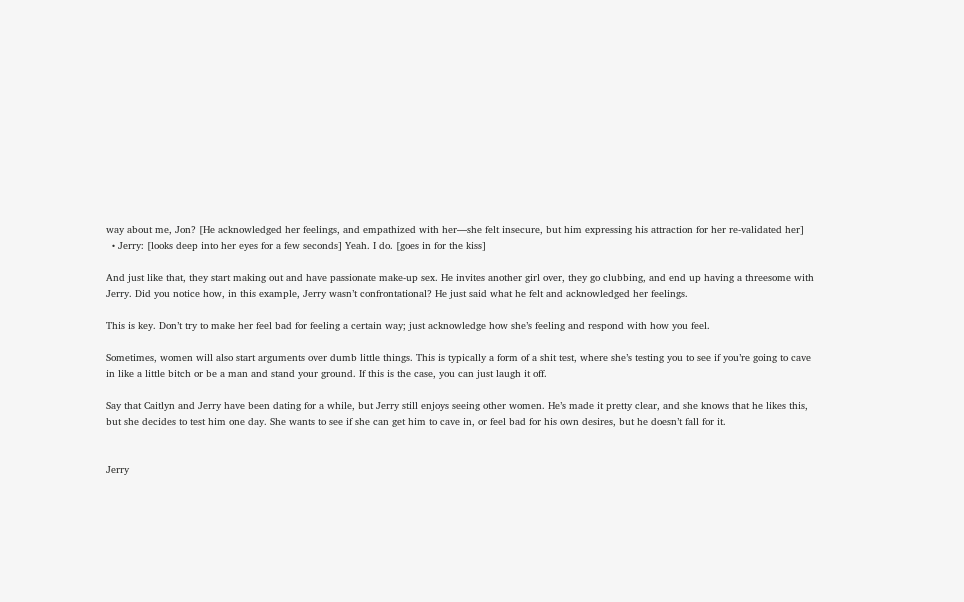way about me, Jon? [He acknowledged her feelings, and empathized with her—she felt insecure, but him expressing his attraction for her re-validated her]
  • Jerry: [looks deep into her eyes for a few seconds] Yeah. I do. [goes in for the kiss]

And just like that, they start making out and have passionate make-up sex. He invites another girl over, they go clubbing, and end up having a threesome with Jerry. Did you notice how, in this example, Jerry wasn’t confrontational? He just said what he felt and acknowledged her feelings.

This is key. Don’t try to make her feel bad for feeling a certain way; just acknowledge how she’s feeling and respond with how you feel.

Sometimes, women will also start arguments over dumb little things. This is typically a form of a shit test, where she’s testing you to see if you’re going to cave in like a little bitch or be a man and stand your ground. If this is the case, you can just laugh it off.

Say that Caitlyn and Jerry have been dating for a while, but Jerry still enjoys seeing other women. He’s made it pretty clear, and she knows that he likes this, but she decides to test him one day. She wants to see if she can get him to cave in, or feel bad for his own desires, but he doesn’t fall for it.


Jerry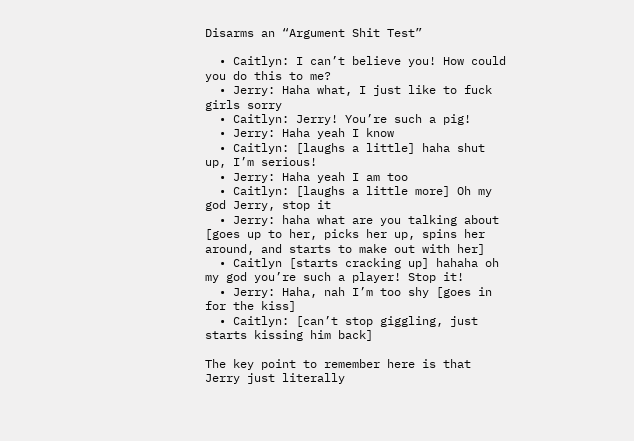Disarms an “Argument Shit Test”

  • Caitlyn: I can’t believe you! How could you do this to me?
  • Jerry: Haha what, I just like to fuck girls sorry
  • Caitlyn: Jerry! You’re such a pig!
  • Jerry: Haha yeah I know
  • Caitlyn: [laughs a little] haha shut up, I’m serious!
  • Jerry: Haha yeah I am too
  • Caitlyn: [laughs a little more] Oh my god Jerry, stop it
  • Jerry: haha what are you talking about [goes up to her, picks her up, spins her around, and starts to make out with her]
  • Caitlyn [starts cracking up] hahaha oh my god you’re such a player! Stop it!
  • Jerry: Haha, nah I’m too shy [goes in for the kiss]
  • Caitlyn: [can’t stop giggling, just starts kissing him back]

The key point to remember here is that Jerry just literally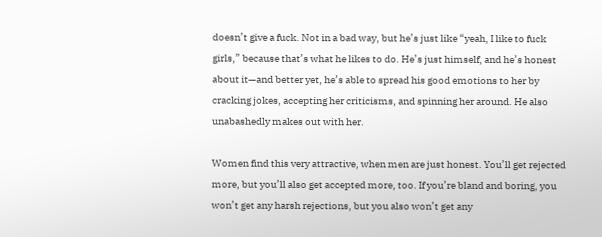doesn’t give a fuck. Not in a bad way, but he’s just like “yeah, I like to fuck girls,” because that’s what he likes to do. He’s just himself, and he’s honest about it—and better yet, he’s able to spread his good emotions to her by cracking jokes, accepting her criticisms, and spinning her around. He also unabashedly makes out with her.

Women find this very attractive, when men are just honest. You’ll get rejected more, but you’ll also get accepted more, too. If you’re bland and boring, you won’t get any harsh rejections, but you also won’t get any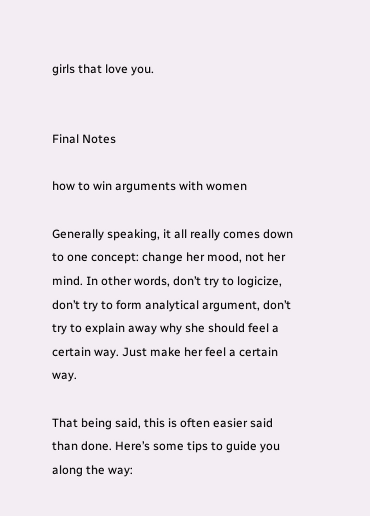girls that love you.


Final Notes

how to win arguments with women

Generally speaking, it all really comes down to one concept: change her mood, not her mind. In other words, don’t try to logicize, don’t try to form analytical argument, don’t try to explain away why she should feel a certain way. Just make her feel a certain way.

That being said, this is often easier said than done. Here’s some tips to guide you along the way: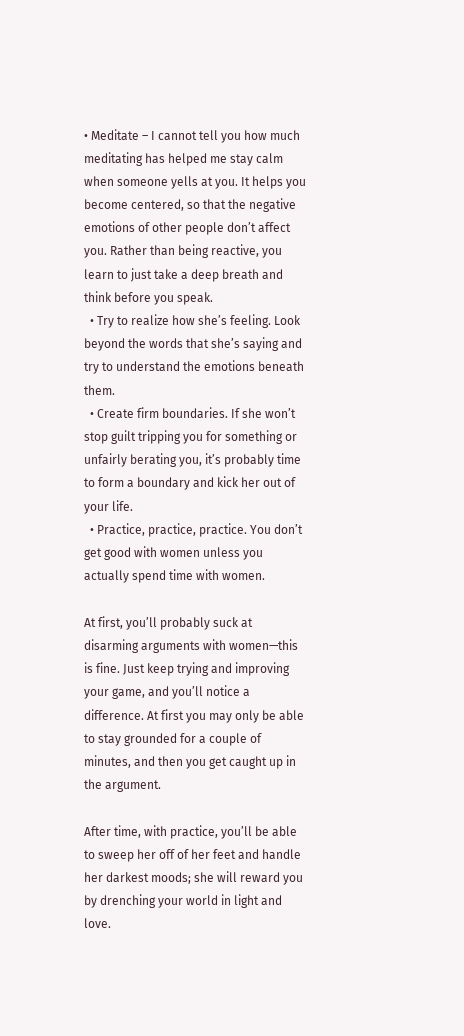• Meditate – I cannot tell you how much meditating has helped me stay calm when someone yells at you. It helps you become centered, so that the negative emotions of other people don’t affect you. Rather than being reactive, you learn to just take a deep breath and think before you speak.
  • Try to realize how she’s feeling. Look beyond the words that she’s saying and try to understand the emotions beneath them.
  • Create firm boundaries. If she won’t stop guilt tripping you for something or unfairly berating you, it’s probably time to form a boundary and kick her out of your life.
  • Practice, practice, practice. You don’t get good with women unless you actually spend time with women.

At first, you’ll probably suck at disarming arguments with women—this is fine. Just keep trying and improving your game, and you’ll notice a difference. At first you may only be able to stay grounded for a couple of minutes, and then you get caught up in the argument.

After time, with practice, you’ll be able to sweep her off of her feet and handle her darkest moods; she will reward you by drenching your world in light and love.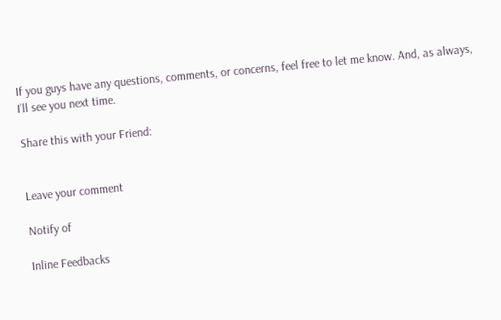If you guys have any questions, comments, or concerns, feel free to let me know. And, as always, I’ll see you next time.

Share this with your Friend:


Leave your comment

Notify of

Inline Feedbacks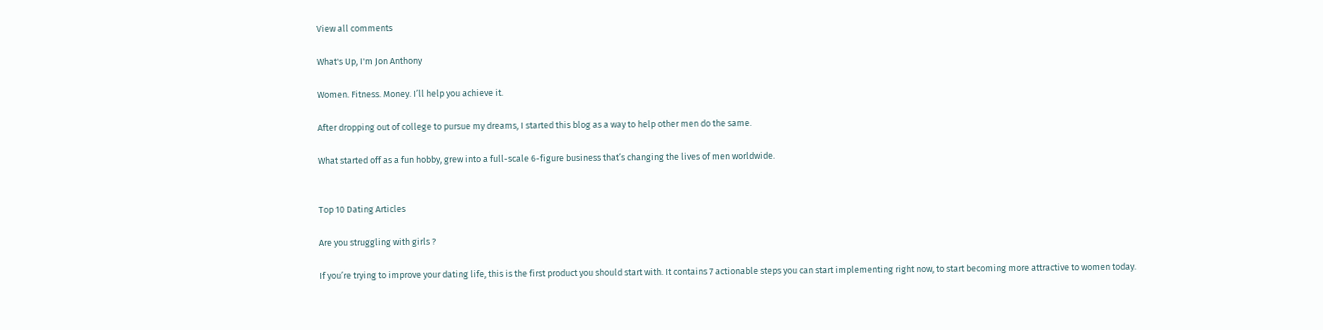View all comments

What's Up, I'm Jon Anthony

Women. Fitness. Money. I’ll help you achieve it.

After dropping out of college to pursue my dreams, I started this blog as a way to help other men do the same.

What started off as a fun hobby, grew into a full-scale 6-figure business that’s changing the lives of men worldwide.


Top 10 Dating Articles

Are you struggling with girls ?

If you’re trying to improve your dating life, this is the first product you should start with. It contains 7 actionable steps you can start implementing right now, to start becoming more attractive to women today.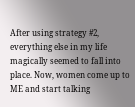After using strategy #2, everything else in my life magically seemed to fall into place. Now, women come up to ME and start talking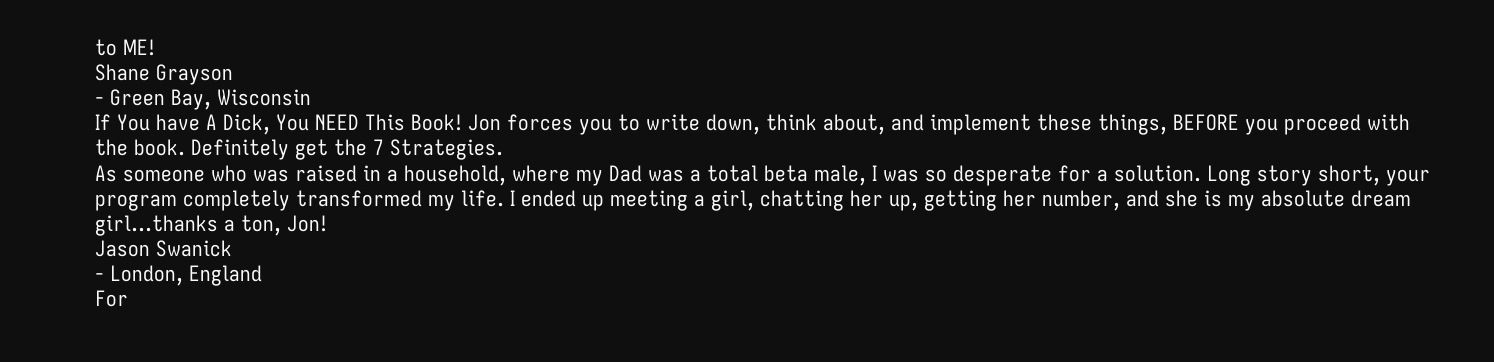to ME!
Shane Grayson
- Green Bay, Wisconsin
If You have A Dick, You NEED This Book! Jon forces you to write down, think about, and implement these things, BEFORE you proceed with the book. Definitely get the 7 Strategies.
As someone who was raised in a household, where my Dad was a total beta male, I was so desperate for a solution. Long story short, your program completely transformed my life. I ended up meeting a girl, chatting her up, getting her number, and she is my absolute dream girl...thanks a ton, Jon!
Jason Swanick
- London, England
For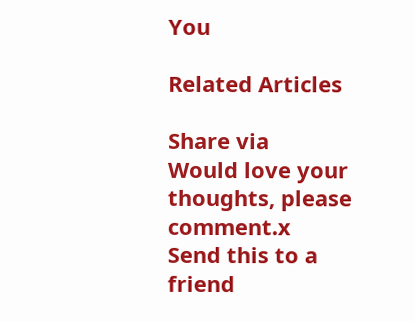You

Related Articles

Share via
Would love your thoughts, please comment.x
Send this to a friend